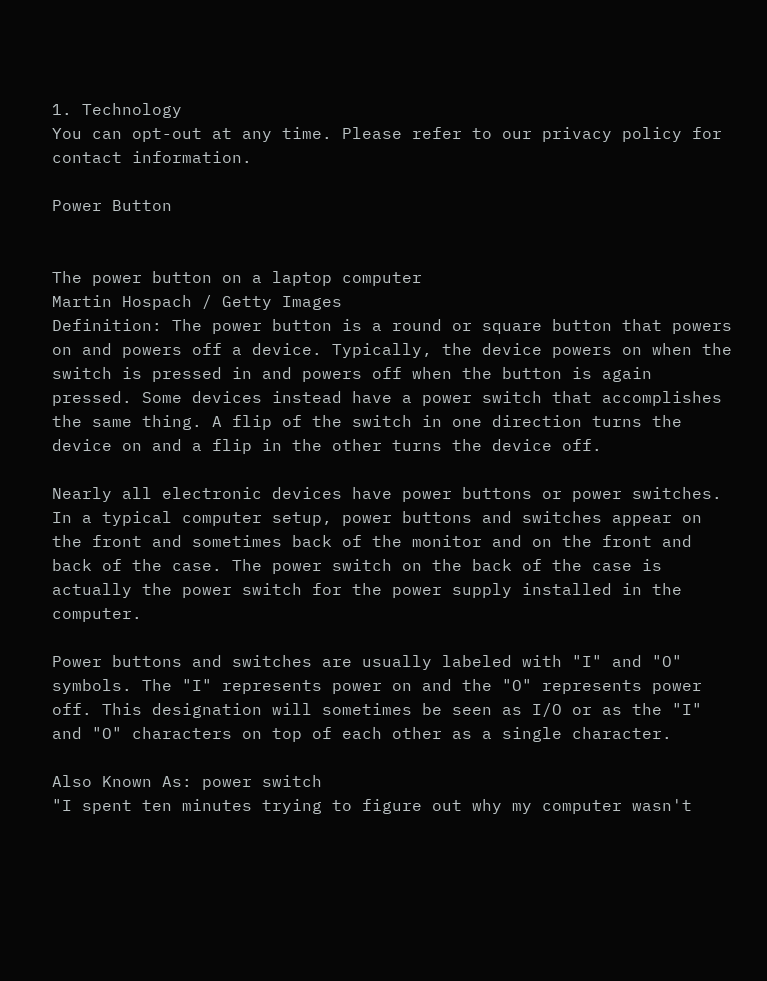1. Technology
You can opt-out at any time. Please refer to our privacy policy for contact information.

Power Button


The power button on a laptop computer
Martin Hospach / Getty Images
Definition: The power button is a round or square button that powers on and powers off a device. Typically, the device powers on when the switch is pressed in and powers off when the button is again pressed. Some devices instead have a power switch that accomplishes the same thing. A flip of the switch in one direction turns the device on and a flip in the other turns the device off.

Nearly all electronic devices have power buttons or power switches. In a typical computer setup, power buttons and switches appear on the front and sometimes back of the monitor and on the front and back of the case. The power switch on the back of the case is actually the power switch for the power supply installed in the computer.

Power buttons and switches are usually labeled with "I" and "O" symbols. The "I" represents power on and the "O" represents power off. This designation will sometimes be seen as I/O or as the "I" and "O" characters on top of each other as a single character.

Also Known As: power switch
"I spent ten minutes trying to figure out why my computer wasn't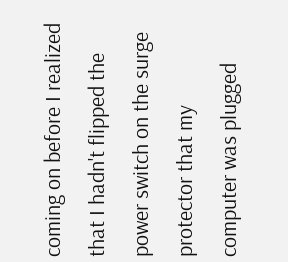coming on before I realized that I hadn't flipped the power switch on the surge protector that my computer was plugged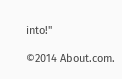into!"

©2014 About.com.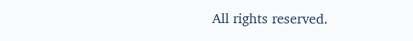All rights reserved.